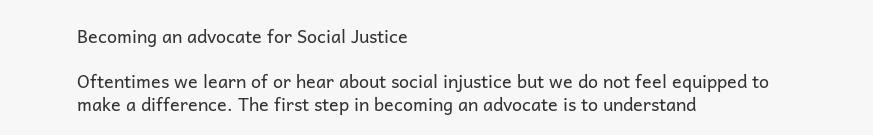Becoming an advocate for Social Justice

Oftentimes we learn of or hear about social injustice but we do not feel equipped to make a difference. The first step in becoming an advocate is to understand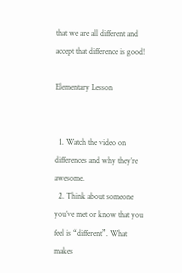that we are all different and accept that difference is good!

Elementary Lesson


  1. Watch the video on differences and why they’re awesome.
  2. Think about someone you’ve met or know that you feel is “different”. What makes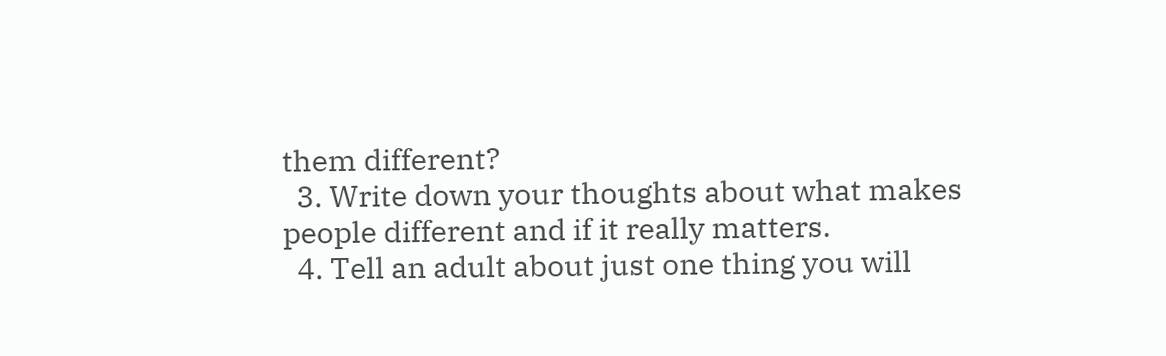them different?
  3. Write down your thoughts about what makes people different and if it really matters.
  4. Tell an adult about just one thing you will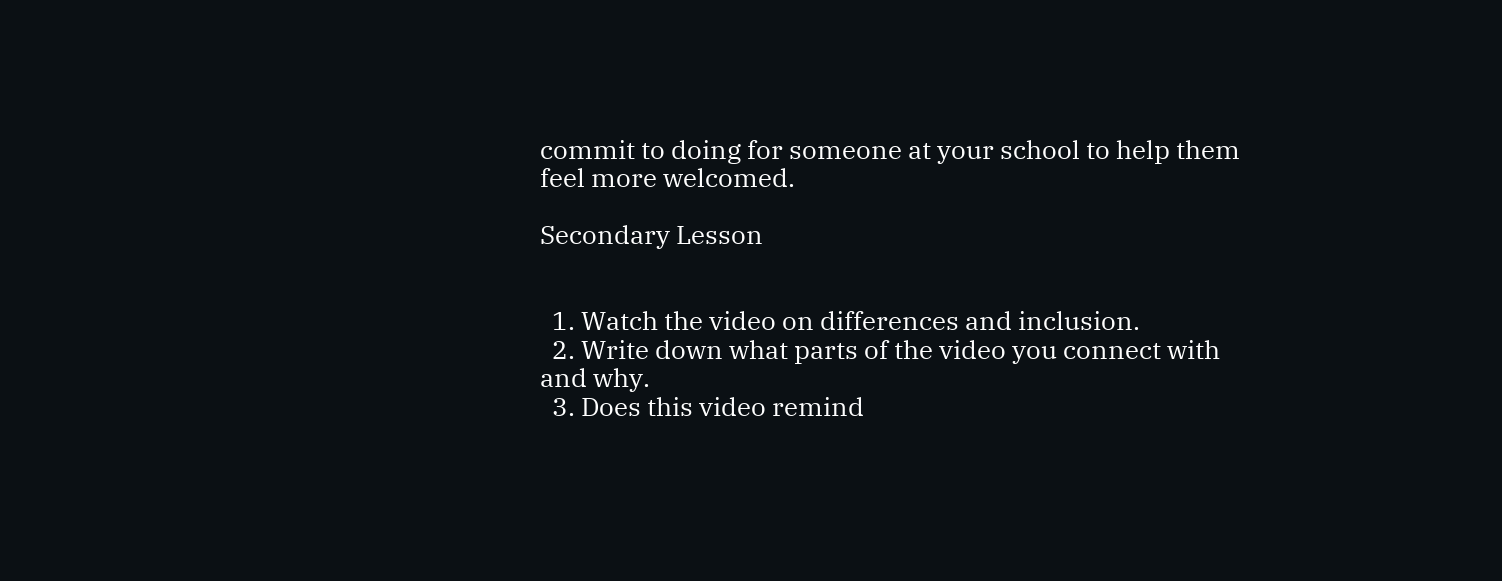commit to doing for someone at your school to help them feel more welcomed.

Secondary Lesson


  1. Watch the video on differences and inclusion.
  2. Write down what parts of the video you connect with and why.
  3. Does this video remind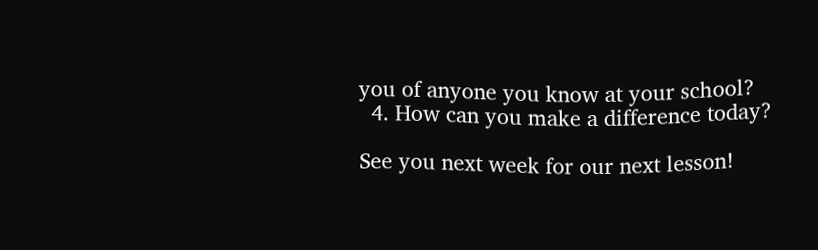you of anyone you know at your school?
  4. How can you make a difference today?

See you next week for our next lesson!